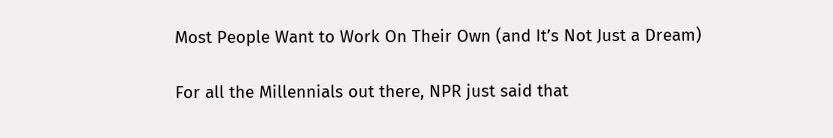Most People Want to Work On Their Own (and It’s Not Just a Dream)

For all the Millennials out there, NPR just said that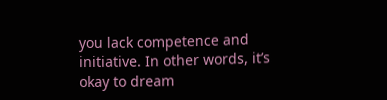you lack competence and initiative. In other words, it’s okay to dream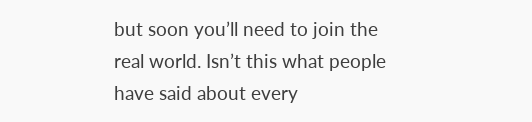but soon you’ll need to join the real world. Isn’t this what people have said about every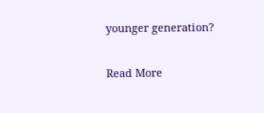younger generation?

Read More